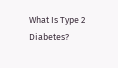What Is Type 2 Diabetes?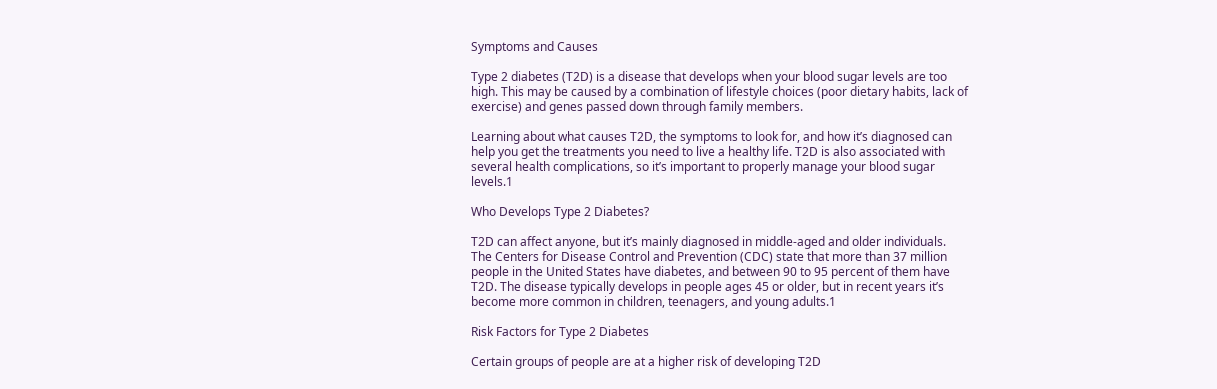Symptoms and Causes

Type 2 diabetes (T2D) is a disease that develops when your blood sugar levels are too high. This may be caused by a combination of lifestyle choices (poor dietary habits, lack of exercise) and genes passed down through family members.

Learning about what causes T2D, the symptoms to look for, and how it’s diagnosed can help you get the treatments you need to live a healthy life. T2D is also associated with several health complications, so it’s important to properly manage your blood sugar levels.1

Who Develops Type 2 Diabetes?

T2D can affect anyone, but it’s mainly diagnosed in middle-aged and older individuals. The Centers for Disease Control and Prevention (CDC) state that more than 37 million people in the United States have diabetes, and between 90 to 95 percent of them have T2D. The disease typically develops in people ages 45 or older, but in recent years it’s become more common in children, teenagers, and young adults.1

Risk Factors for Type 2 Diabetes

Certain groups of people are at a higher risk of developing T2D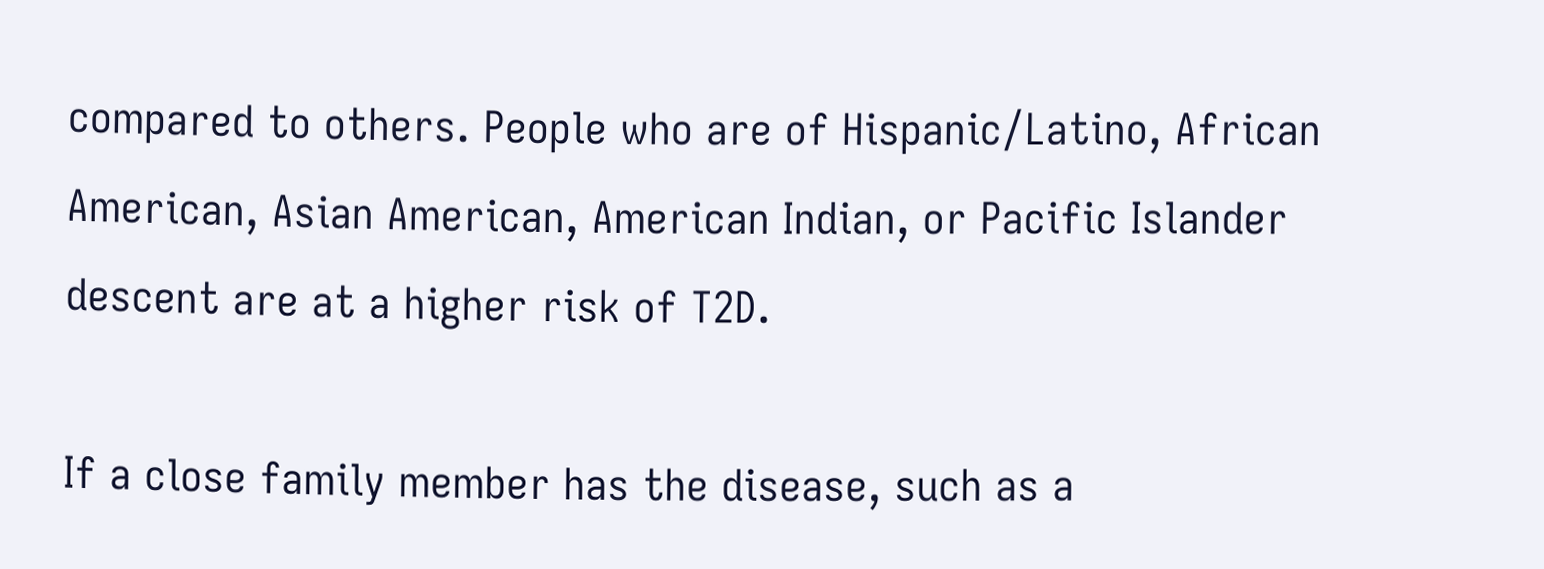compared to others. People who are of Hispanic/Latino, African American, Asian American, American Indian, or Pacific Islander descent are at a higher risk of T2D.

If a close family member has the disease, such as a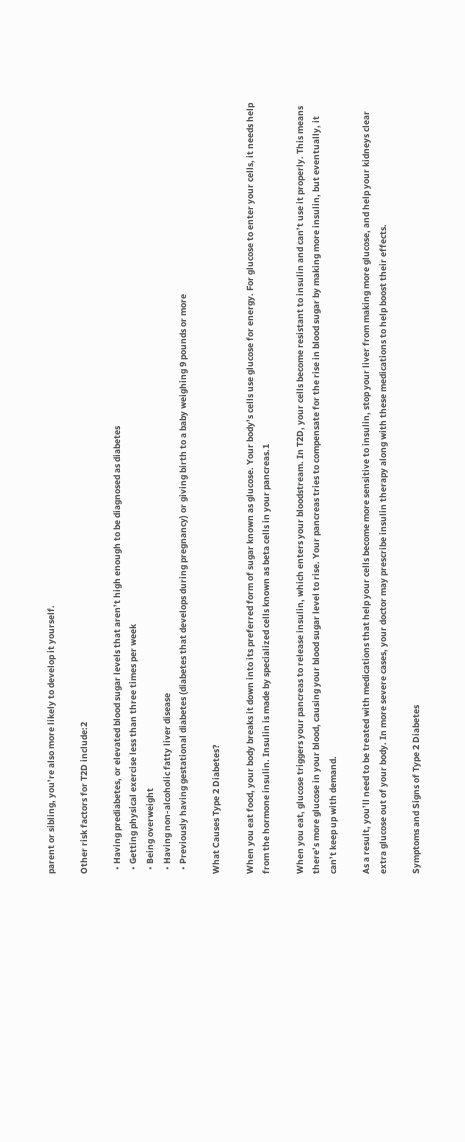parent or sibling, you’re also more likely to develop it yourself.

Other risk factors for T2D include:2

  • Having prediabetes, or elevated blood sugar levels that aren’t high enough to be diagnosed as diabetes
  • Getting physical exercise less than three times per week
  • Being overweight
  • Having non-alcoholic fatty liver disease
  • Previously having gestational diabetes (diabetes that develops during pregnancy) or giving birth to a baby weighing 9 pounds or more

What Causes Type 2 Diabetes?

When you eat food, your body breaks it down into its preferred form of sugar known as glucose. Your body’s cells use glucose for energy. For glucose to enter your cells, it needs help from the hormone insulin. Insulin is made by specialized cells known as beta cells in your pancreas.1

When you eat, glucose triggers your pancreas to release insulin, which enters your bloodstream. In T2D, your cells become resistant to insulin and can’t use it properly. This means there’s more glucose in your blood, causing your blood sugar level to rise. Your pancreas tries to compensate for the rise in blood sugar by making more insulin, but eventually, it can’t keep up with demand.

As a result, you’ll need to be treated with medications that help your cells become more sensitive to insulin, stop your liver from making more glucose, and help your kidneys clear extra glucose out of your body. In more severe cases, your doctor may prescribe insulin therapy along with these medications to help boost their effects.

Symptoms and Signs of Type 2 Diabetes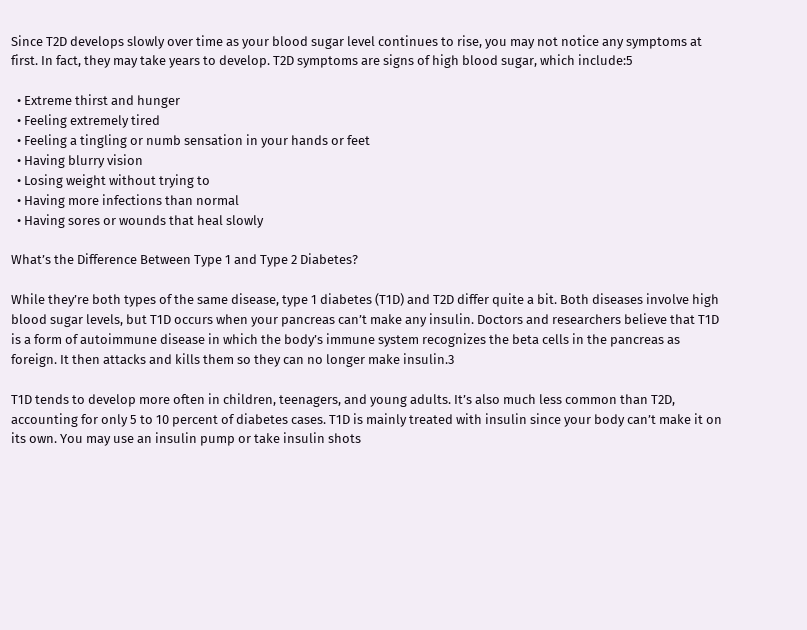Since T2D develops slowly over time as your blood sugar level continues to rise, you may not notice any symptoms at first. In fact, they may take years to develop. T2D symptoms are signs of high blood sugar, which include:5

  • Extreme thirst and hunger
  • Feeling extremely tired
  • Feeling a tingling or numb sensation in your hands or feet
  • Having blurry vision
  • Losing weight without trying to
  • Having more infections than normal
  • Having sores or wounds that heal slowly

What’s the Difference Between Type 1 and Type 2 Diabetes?

While they’re both types of the same disease, type 1 diabetes (T1D) and T2D differ quite a bit. Both diseases involve high blood sugar levels, but T1D occurs when your pancreas can’t make any insulin. Doctors and researchers believe that T1D is a form of autoimmune disease in which the body’s immune system recognizes the beta cells in the pancreas as foreign. It then attacks and kills them so they can no longer make insulin.3

T1D tends to develop more often in children, teenagers, and young adults. It’s also much less common than T2D, accounting for only 5 to 10 percent of diabetes cases. T1D is mainly treated with insulin since your body can’t make it on its own. You may use an insulin pump or take insulin shots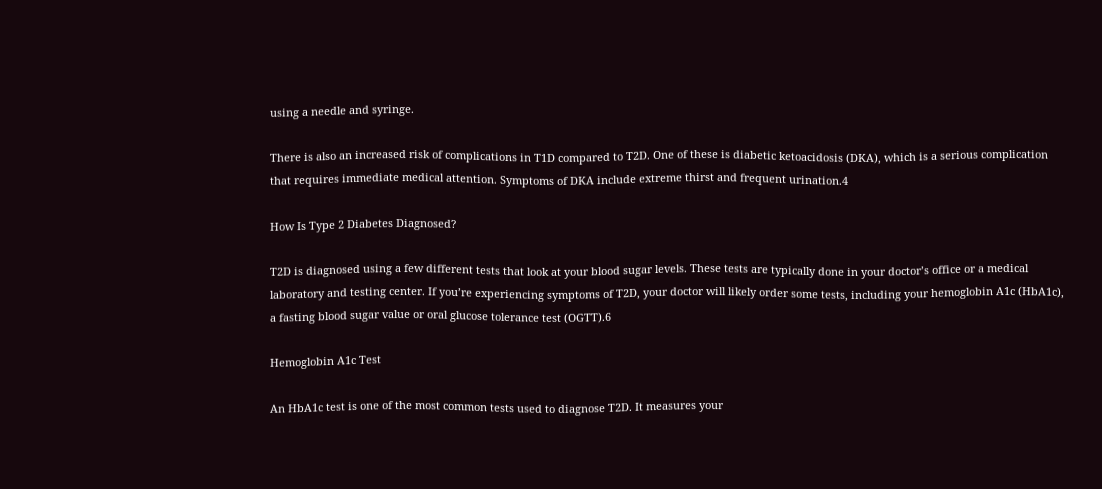using a needle and syringe.

There is also an increased risk of complications in T1D compared to T2D. One of these is diabetic ketoacidosis (DKA), which is a serious complication that requires immediate medical attention. Symptoms of DKA include extreme thirst and frequent urination.4

How Is Type 2 Diabetes Diagnosed?

T2D is diagnosed using a few different tests that look at your blood sugar levels. These tests are typically done in your doctor’s office or a medical laboratory and testing center. If you’re experiencing symptoms of T2D, your doctor will likely order some tests, including your hemoglobin A1c (HbA1c), a fasting blood sugar value or oral glucose tolerance test (OGTT).6

Hemoglobin A1c Test

An HbA1c test is one of the most common tests used to diagnose T2D. It measures your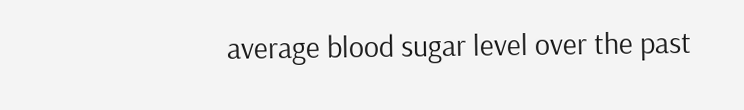average blood sugar level over the past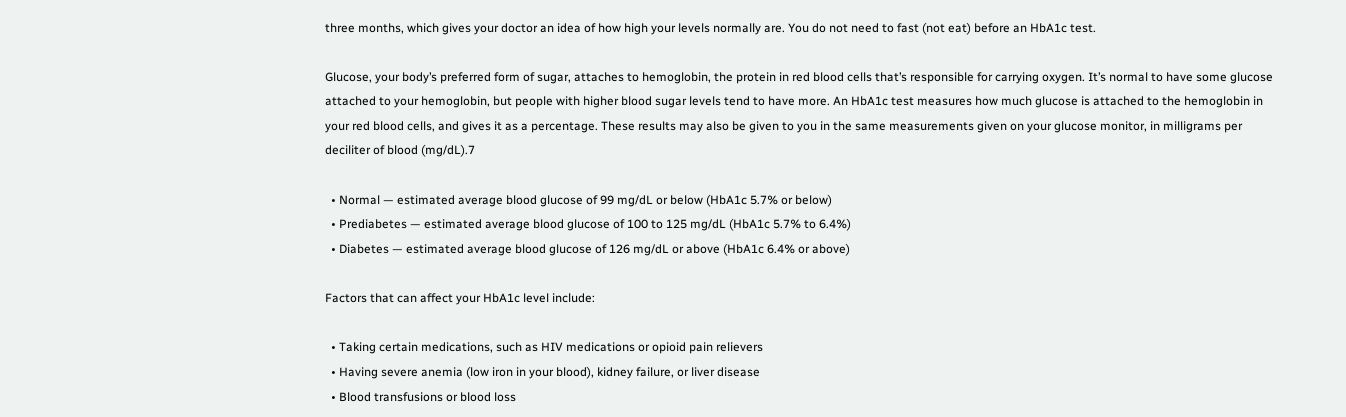three months, which gives your doctor an idea of how high your levels normally are. You do not need to fast (not eat) before an HbA1c test.

Glucose, your body’s preferred form of sugar, attaches to hemoglobin, the protein in red blood cells that’s responsible for carrying oxygen. It’s normal to have some glucose attached to your hemoglobin, but people with higher blood sugar levels tend to have more. An HbA1c test measures how much glucose is attached to the hemoglobin in your red blood cells, and gives it as a percentage. These results may also be given to you in the same measurements given on your glucose monitor, in milligrams per deciliter of blood (mg/dL).7

  • Normal — estimated average blood glucose of 99 mg/dL or below (HbA1c 5.7% or below)
  • Prediabetes — estimated average blood glucose of 100 to 125 mg/dL (HbA1c 5.7% to 6.4%)
  • Diabetes — estimated average blood glucose of 126 mg/dL or above (HbA1c 6.4% or above)

Factors that can affect your HbA1c level include:

  • Taking certain medications, such as HIV medications or opioid pain relievers
  • Having severe anemia (low iron in your blood), kidney failure, or liver disease
  • Blood transfusions or blood loss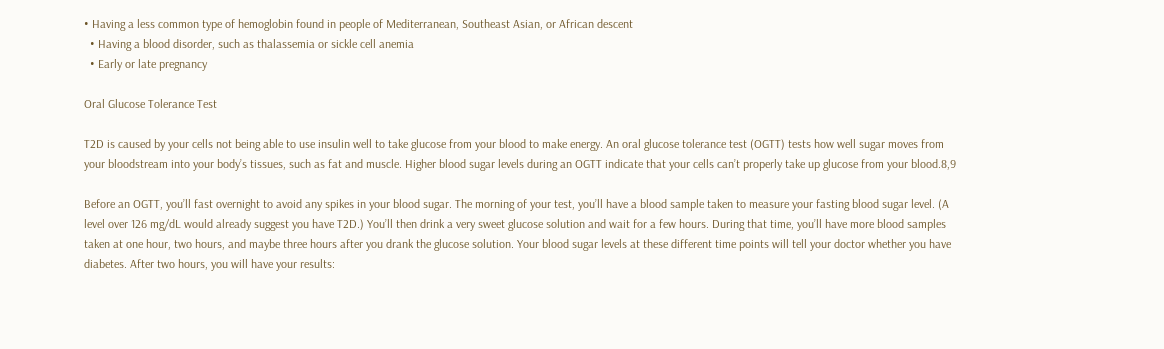• Having a less common type of hemoglobin found in people of Mediterranean, Southeast Asian, or African descent
  • Having a blood disorder, such as thalassemia or sickle cell anemia
  • Early or late pregnancy

Oral Glucose Tolerance Test

T2D is caused by your cells not being able to use insulin well to take glucose from your blood to make energy. An oral glucose tolerance test (OGTT) tests how well sugar moves from your bloodstream into your body’s tissues, such as fat and muscle. Higher blood sugar levels during an OGTT indicate that your cells can’t properly take up glucose from your blood.8,9

Before an OGTT, you’ll fast overnight to avoid any spikes in your blood sugar. The morning of your test, you’ll have a blood sample taken to measure your fasting blood sugar level. (A level over 126 mg/dL would already suggest you have T2D.) You’ll then drink a very sweet glucose solution and wait for a few hours. During that time, you’ll have more blood samples taken at one hour, two hours, and maybe three hours after you drank the glucose solution. Your blood sugar levels at these different time points will tell your doctor whether you have diabetes. After two hours, you will have your results: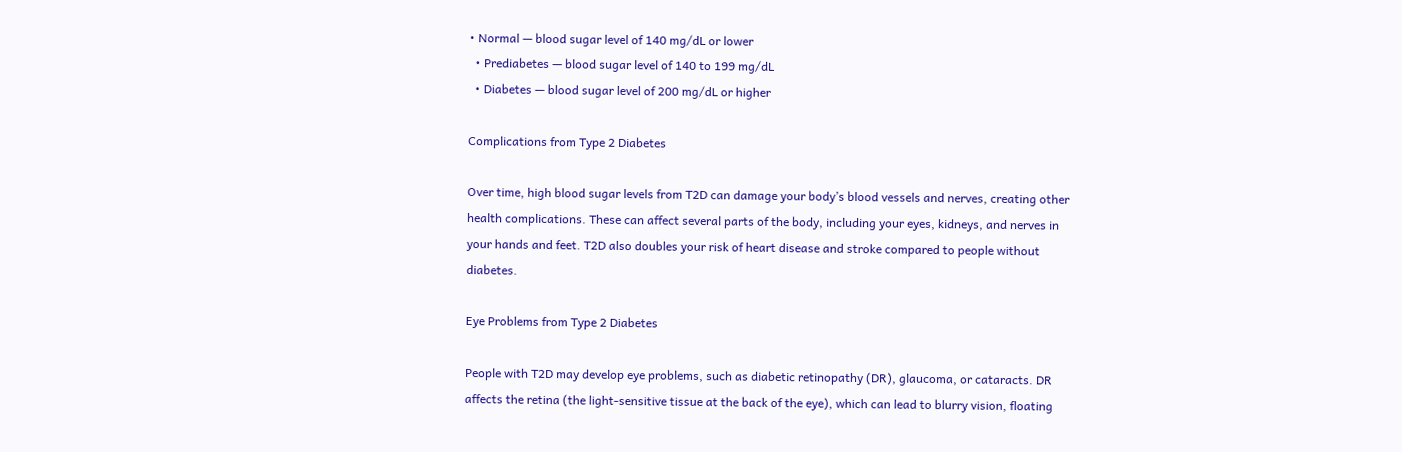• Normal — blood sugar level of 140 mg/dL or lower
  • Prediabetes — blood sugar level of 140 to 199 mg/dL
  • Diabetes — blood sugar level of 200 mg/dL or higher

Complications from Type 2 Diabetes

Over time, high blood sugar levels from T2D can damage your body’s blood vessels and nerves, creating other health complications. These can affect several parts of the body, including your eyes, kidneys, and nerves in your hands and feet. T2D also doubles your risk of heart disease and stroke compared to people without diabetes.

Eye Problems from Type 2 Diabetes

People with T2D may develop eye problems, such as diabetic retinopathy (DR), glaucoma, or cataracts. DR affects the retina (the light-sensitive tissue at the back of the eye), which can lead to blurry vision, floating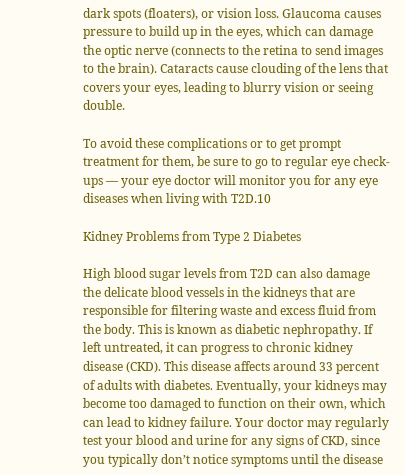dark spots (floaters), or vision loss. Glaucoma causes pressure to build up in the eyes, which can damage the optic nerve (connects to the retina to send images to the brain). Cataracts cause clouding of the lens that covers your eyes, leading to blurry vision or seeing double.

To avoid these complications or to get prompt treatment for them, be sure to go to regular eye check-ups — your eye doctor will monitor you for any eye diseases when living with T2D.10

Kidney Problems from Type 2 Diabetes

High blood sugar levels from T2D can also damage the delicate blood vessels in the kidneys that are responsible for filtering waste and excess fluid from the body. This is known as diabetic nephropathy. If left untreated, it can progress to chronic kidney disease (CKD). This disease affects around 33 percent of adults with diabetes. Eventually, your kidneys may become too damaged to function on their own, which can lead to kidney failure. Your doctor may regularly test your blood and urine for any signs of CKD, since you typically don’t notice symptoms until the disease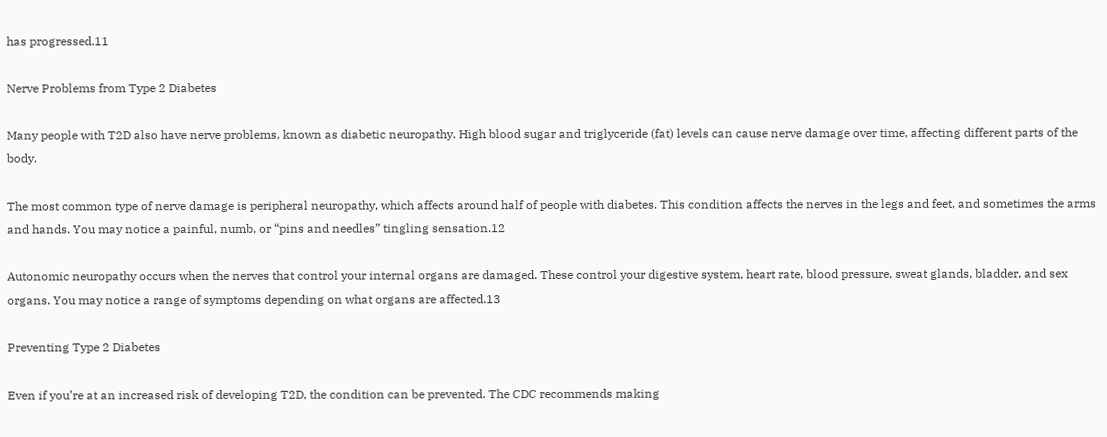has progressed.11

Nerve Problems from Type 2 Diabetes

Many people with T2D also have nerve problems, known as diabetic neuropathy. High blood sugar and triglyceride (fat) levels can cause nerve damage over time, affecting different parts of the body.

The most common type of nerve damage is peripheral neuropathy, which affects around half of people with diabetes. This condition affects the nerves in the legs and feet, and sometimes the arms and hands. You may notice a painful, numb, or “pins and needles” tingling sensation.12

Autonomic neuropathy occurs when the nerves that control your internal organs are damaged. These control your digestive system, heart rate, blood pressure, sweat glands, bladder, and sex organs. You may notice a range of symptoms depending on what organs are affected.13

Preventing Type 2 Diabetes

Even if you’re at an increased risk of developing T2D, the condition can be prevented. The CDC recommends making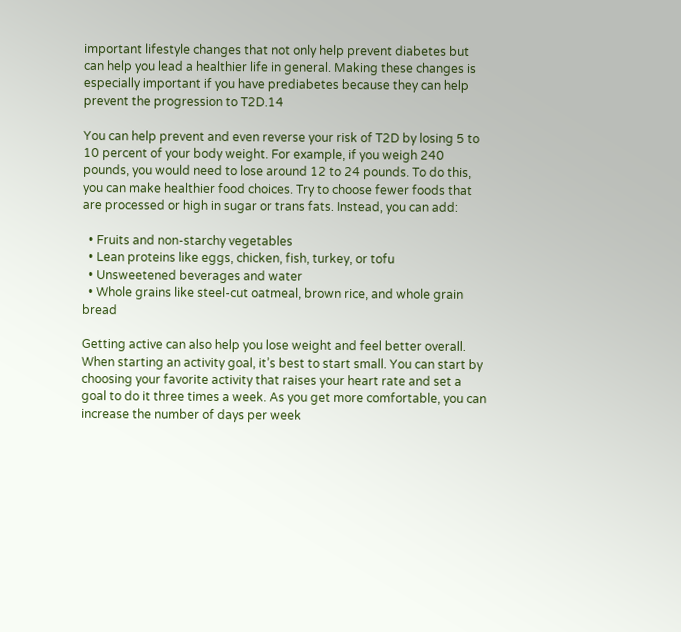important lifestyle changes that not only help prevent diabetes but can help you lead a healthier life in general. Making these changes is especially important if you have prediabetes because they can help prevent the progression to T2D.14

You can help prevent and even reverse your risk of T2D by losing 5 to 10 percent of your body weight. For example, if you weigh 240 pounds, you would need to lose around 12 to 24 pounds. To do this, you can make healthier food choices. Try to choose fewer foods that are processed or high in sugar or trans fats. Instead, you can add:

  • Fruits and non-starchy vegetables
  • Lean proteins like eggs, chicken, fish, turkey, or tofu
  • Unsweetened beverages and water
  • Whole grains like steel-cut oatmeal, brown rice, and whole grain bread

Getting active can also help you lose weight and feel better overall. When starting an activity goal, it’s best to start small. You can start by choosing your favorite activity that raises your heart rate and set a goal to do it three times a week. As you get more comfortable, you can increase the number of days per week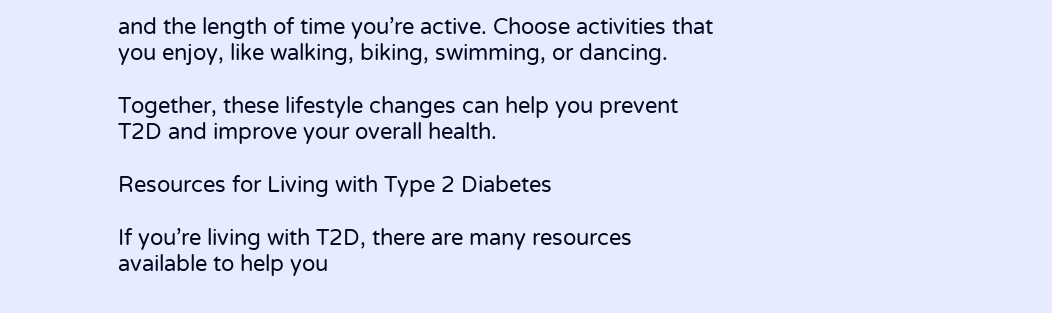and the length of time you’re active. Choose activities that you enjoy, like walking, biking, swimming, or dancing.

Together, these lifestyle changes can help you prevent T2D and improve your overall health.

Resources for Living with Type 2 Diabetes

If you’re living with T2D, there are many resources available to help you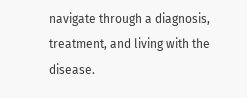navigate through a diagnosis, treatment, and living with the disease.